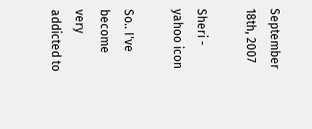September 18th, 2007

Sheri - yahoo icon

So.. I've become very addicted to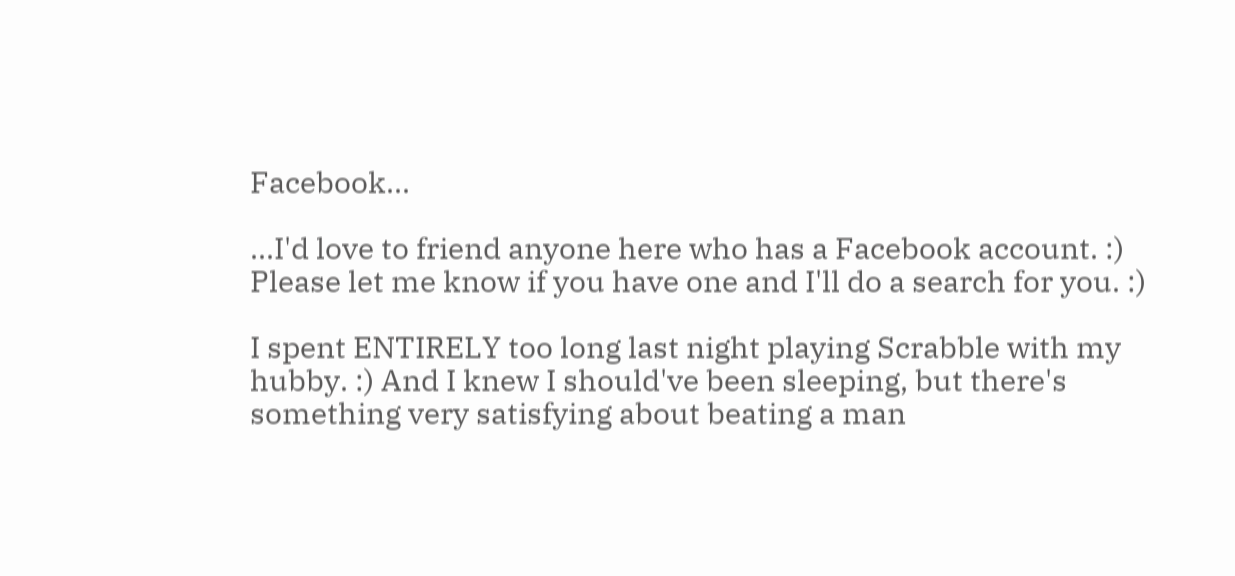Facebook...

...I'd love to friend anyone here who has a Facebook account. :) Please let me know if you have one and I'll do a search for you. :)

I spent ENTIRELY too long last night playing Scrabble with my hubby. :) And I knew I should've been sleeping, but there's something very satisfying about beating a man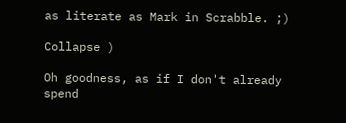as literate as Mark in Scrabble. ;)

Collapse )

Oh goodness, as if I don't already spend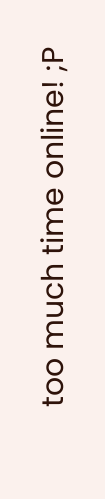too much time online! ;P